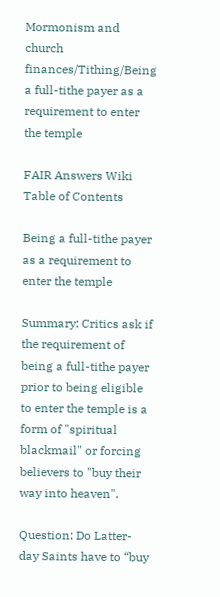Mormonism and church finances/Tithing/Being a full-tithe payer as a requirement to enter the temple

FAIR Answers Wiki Table of Contents

Being a full-tithe payer as a requirement to enter the temple

Summary: Critics ask if the requirement of being a full-tithe payer prior to being eligible to enter the temple is a form of "spiritual blackmail" or forcing believers to "buy their way into heaven".

Question: Do Latter-day Saints have to “buy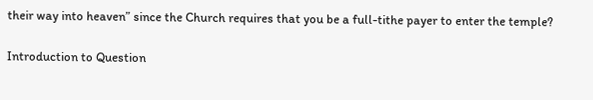their way into heaven” since the Church requires that you be a full-tithe payer to enter the temple?

Introduction to Question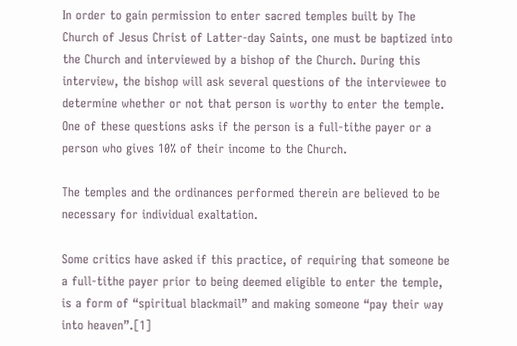In order to gain permission to enter sacred temples built by The Church of Jesus Christ of Latter-day Saints, one must be baptized into the Church and interviewed by a bishop of the Church. During this interview, the bishop will ask several questions of the interviewee to determine whether or not that person is worthy to enter the temple. One of these questions asks if the person is a full-tithe payer or a person who gives 10% of their income to the Church.

The temples and the ordinances performed therein are believed to be necessary for individual exaltation.

Some critics have asked if this practice, of requiring that someone be a full-tithe payer prior to being deemed eligible to enter the temple, is a form of “spiritual blackmail” and making someone “pay their way into heaven”.[1]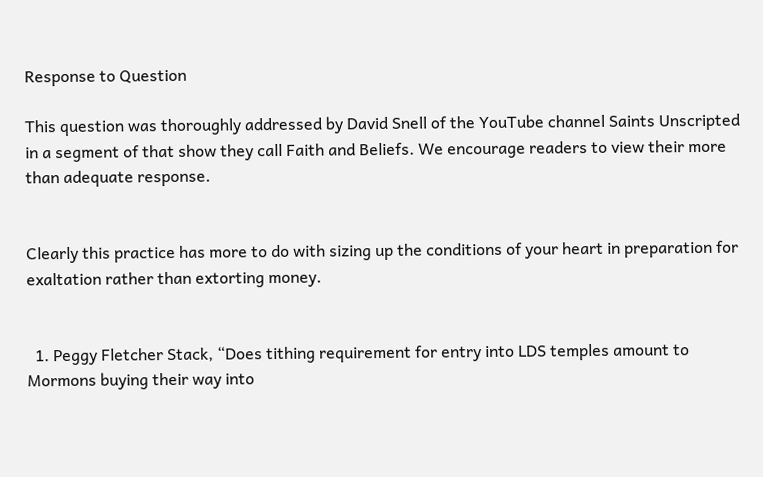Response to Question

This question was thoroughly addressed by David Snell of the YouTube channel Saints Unscripted in a segment of that show they call Faith and Beliefs. We encourage readers to view their more than adequate response.


Clearly this practice has more to do with sizing up the conditions of your heart in preparation for exaltation rather than extorting money.


  1. Peggy Fletcher Stack, “Does tithing requirement for entry into LDS temples amount to Mormons buying their way into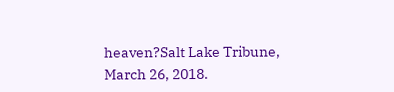heaven?Salt Lake Tribune, March 26, 2018.